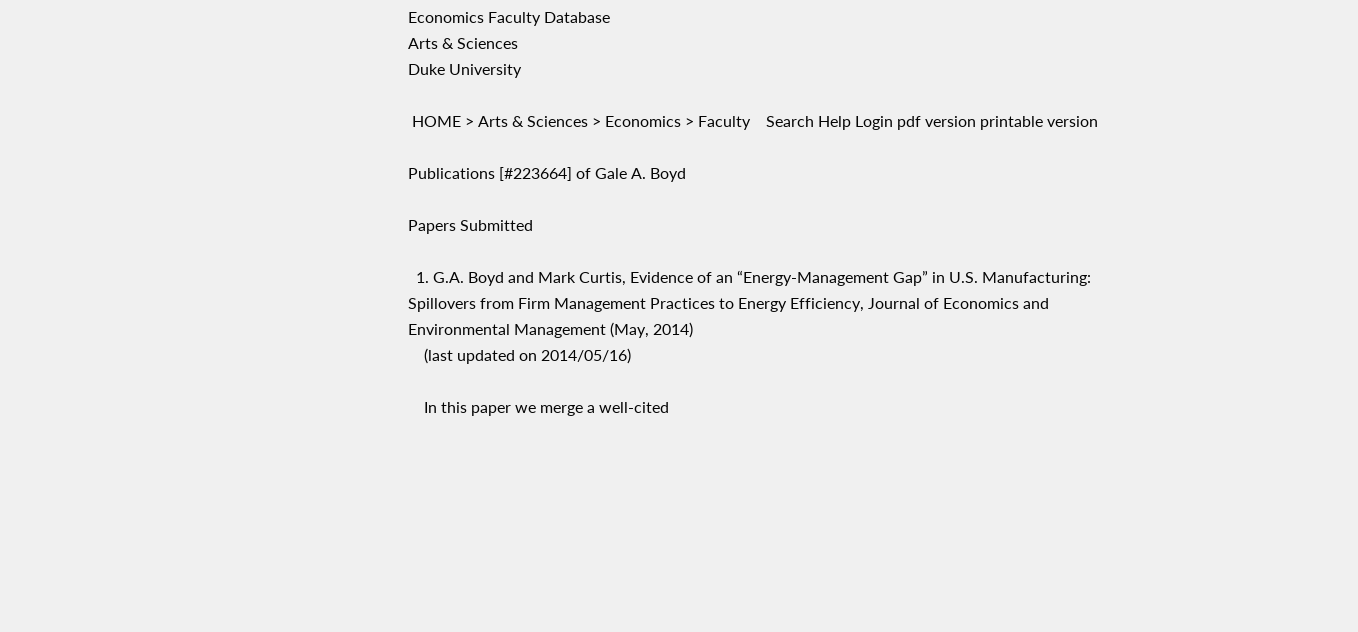Economics Faculty Database
Arts & Sciences
Duke University

 HOME > Arts & Sciences > Economics > Faculty    Search Help Login pdf version printable version

Publications [#223664] of Gale A. Boyd

Papers Submitted

  1. G.A. Boyd and Mark Curtis, Evidence of an “Energy-Management Gap” in U.S. Manufacturing: Spillovers from Firm Management Practices to Energy Efficiency, Journal of Economics and Environmental Management (May, 2014)
    (last updated on 2014/05/16)

    In this paper we merge a well-cited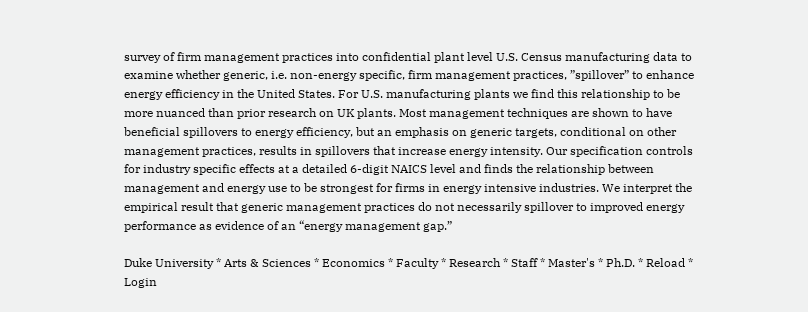survey of firm management practices into confidential plant level U.S. Census manufacturing data to examine whether generic, i.e. non-energy specific, firm management practices, ”spillover” to enhance energy efficiency in the United States. For U.S. manufacturing plants we find this relationship to be more nuanced than prior research on UK plants. Most management techniques are shown to have beneficial spillovers to energy efficiency, but an emphasis on generic targets, conditional on other management practices, results in spillovers that increase energy intensity. Our specification controls for industry specific effects at a detailed 6-digit NAICS level and finds the relationship between management and energy use to be strongest for firms in energy intensive industries. We interpret the empirical result that generic management practices do not necessarily spillover to improved energy performance as evidence of an “energy management gap.”

Duke University * Arts & Sciences * Economics * Faculty * Research * Staff * Master's * Ph.D. * Reload * Login